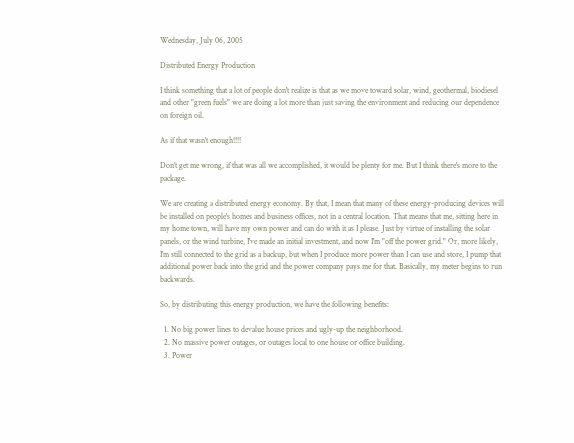Wednesday, July 06, 2005

Distributed Energy Production

I think something that a lot of people don't realize is that as we move toward solar, wind, geothermal, biodiesel and other "green fuels" we are doing a lot more than just saving the environment and reducing our dependence on foreign oil.

As if that wasn't enough!!!!

Don't get me wrong, if that was all we accomplished, it would be plenty for me. But I think there's more to the package.

We are creating a distributed energy economy. By that, I mean that many of these energy-producing devices will be installed on people's homes and business offices, not in a central location. That means that me, sitting here in my home town, will have my own power and can do with it as I please. Just by virtue of installing the solar panels, or the wind turbine, I've made an initial investment, and now I'm "off the power grid." Or, more likely, I'm still connected to the grid as a backup, but when I produce more power than I can use and store, I pump that additional power back into the grid and the power company pays me for that. Basically, my meter begins to run backwards.

So, by distributing this energy production, we have the following benefits:

  1. No big power lines to devalue house prices and ugly-up the neighborhood.
  2. No massive power outages, or outages local to one house or office building.
  3. Power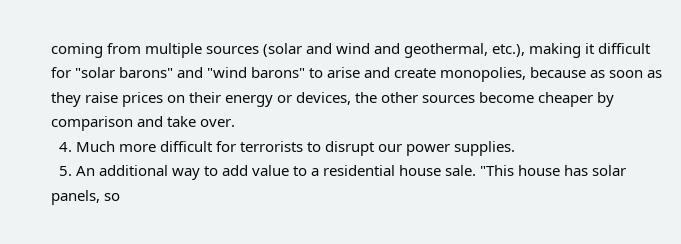coming from multiple sources (solar and wind and geothermal, etc.), making it difficult for "solar barons" and "wind barons" to arise and create monopolies, because as soon as they raise prices on their energy or devices, the other sources become cheaper by comparison and take over.
  4. Much more difficult for terrorists to disrupt our power supplies.
  5. An additional way to add value to a residential house sale. "This house has solar panels, so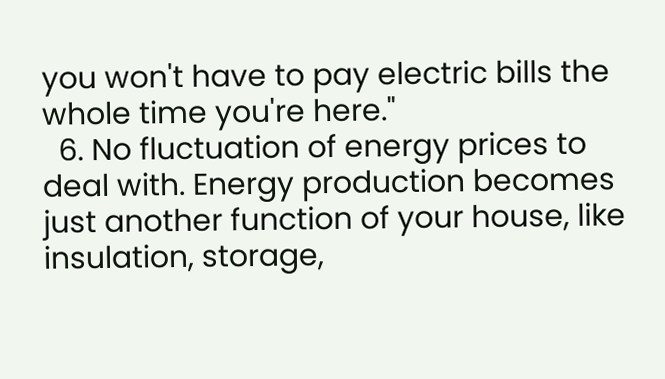you won't have to pay electric bills the whole time you're here."
  6. No fluctuation of energy prices to deal with. Energy production becomes just another function of your house, like insulation, storage,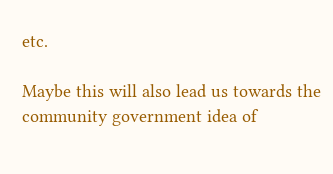etc.

Maybe this will also lead us towards the community government idea of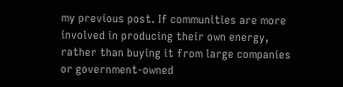my previous post. If communities are more involved in producing their own energy, rather than buying it from large companies or government-owned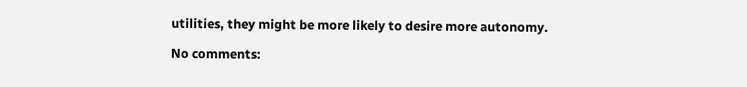utilities, they might be more likely to desire more autonomy.

No comments: